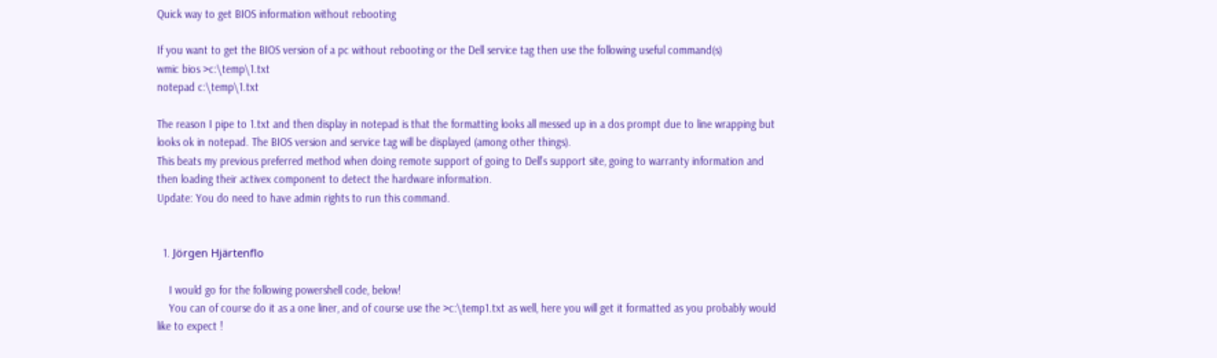Quick way to get BIOS information without rebooting

If you want to get the BIOS version of a pc without rebooting or the Dell service tag then use the following useful command(s)
wmic bios >c:\temp\1.txt
notepad c:\temp\1.txt

The reason I pipe to 1.txt and then display in notepad is that the formatting looks all messed up in a dos prompt due to line wrapping but looks ok in notepad. The BIOS version and service tag will be displayed (among other things).
This beats my previous preferred method when doing remote support of going to Dell’s support site, going to warranty information and then loading their activex component to detect the hardware information.
Update: You do need to have admin rights to run this command.


  1. Jörgen Hjärtenflo

    I would go for the following powershell code, below!
    You can of course do it as a one liner, and of course use the >c:\temp1.txt as well, here you will get it formatted as you probably would like to expect !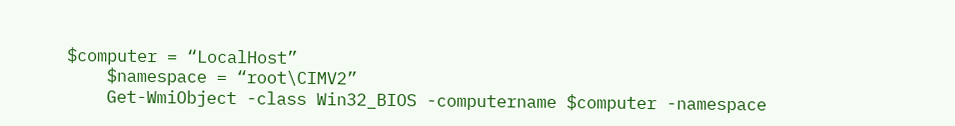$computer = “LocalHost”
    $namespace = “root\CIMV2”
    Get-WmiObject -class Win32_BIOS -computername $computer -namespace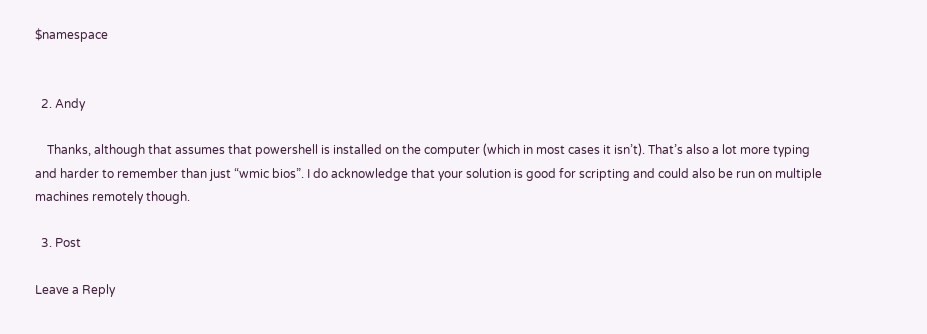$namespace


  2. Andy

    Thanks, although that assumes that powershell is installed on the computer (which in most cases it isn’t). That’s also a lot more typing and harder to remember than just “wmic bios”. I do acknowledge that your solution is good for scripting and could also be run on multiple machines remotely though.

  3. Post

Leave a Reply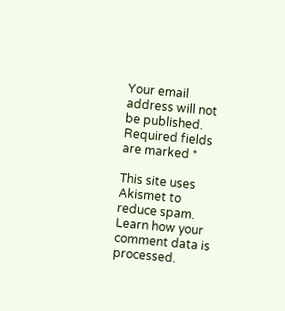Your email address will not be published. Required fields are marked *

This site uses Akismet to reduce spam. Learn how your comment data is processed.